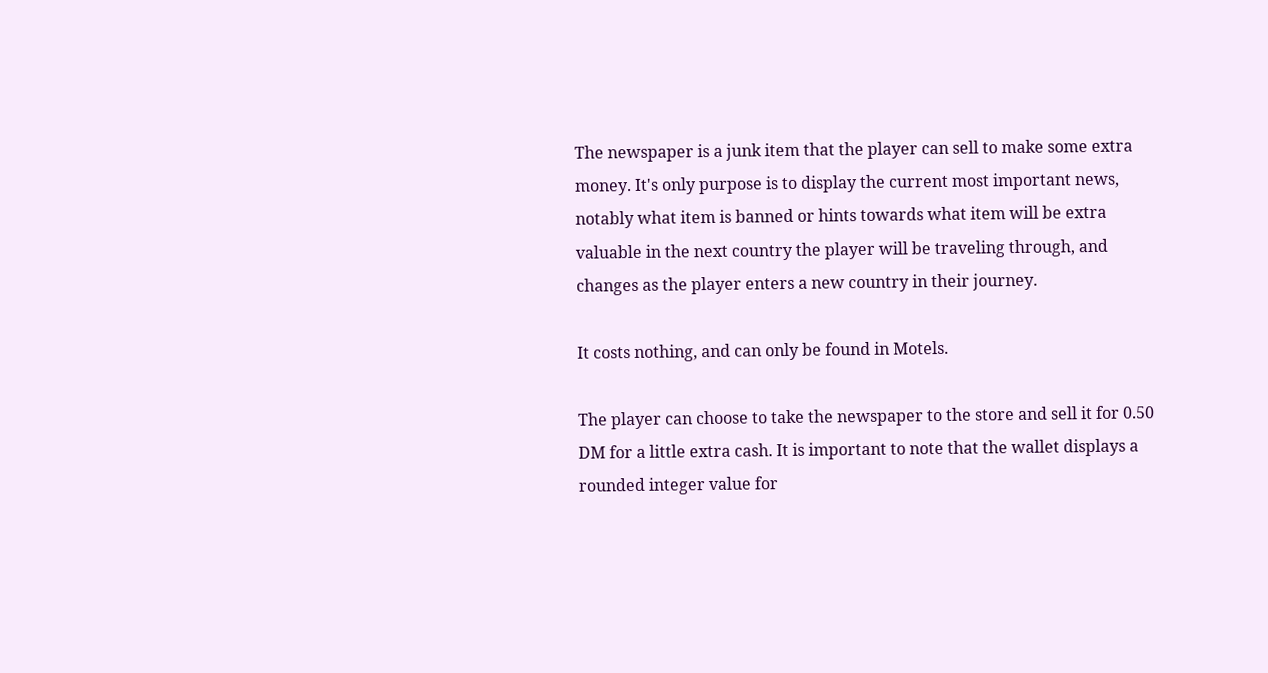The newspaper is a junk item that the player can sell to make some extra money. It's only purpose is to display the current most important news, notably what item is banned or hints towards what item will be extra valuable in the next country the player will be traveling through, and changes as the player enters a new country in their journey.

It costs nothing, and can only be found in Motels.

The player can choose to take the newspaper to the store and sell it for 0.50 DM for a little extra cash. It is important to note that the wallet displays a rounded integer value for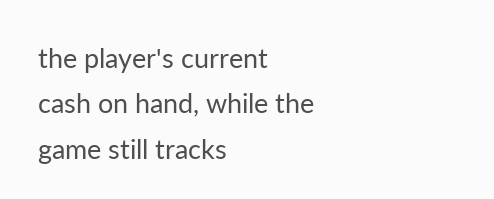the player's current cash on hand, while the game still tracks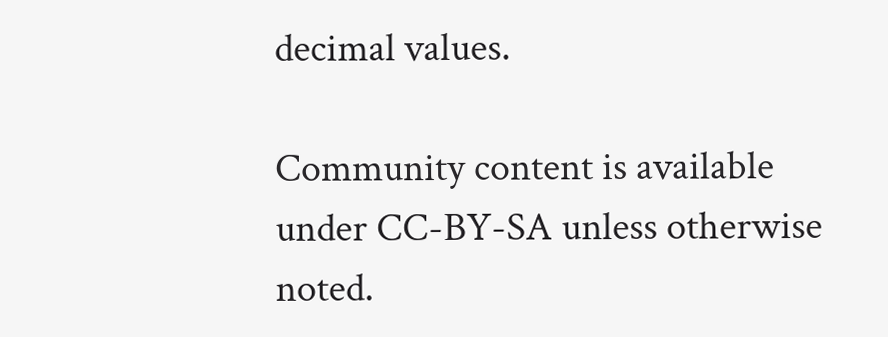decimal values.

Community content is available under CC-BY-SA unless otherwise noted.